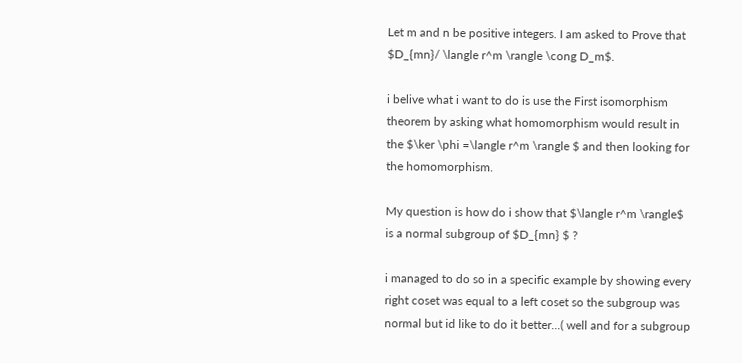Let m and n be positive integers. I am asked to Prove that $D_{mn}/ \langle r^m \rangle \cong D_m$.

i belive what i want to do is use the First isomorphism theorem by asking what homomorphism would result in the $\ker \phi =\langle r^m \rangle $ and then looking for the homomorphism.

My question is how do i show that $\langle r^m \rangle$ is a normal subgroup of $D_{mn} $ ?

i managed to do so in a specific example by showing every right coset was equal to a left coset so the subgroup was normal but id like to do it better...( well and for a subgroup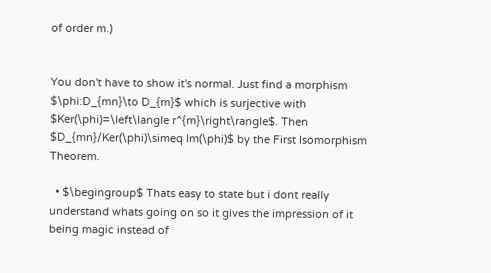of order m.)


You don't have to show it's normal. Just find a morphism $\phi:D_{mn}\to D_{m}$ which is surjective with $Ker(\phi)=\left\langle r^{m}\right\rangle$. Then $D_{mn}/Ker(\phi)\simeq Im(\phi)$ by the First Isomorphism Theorem.

  • $\begingroup$ Thats easy to state but i dont really understand whats going on so it gives the impression of it being magic instead of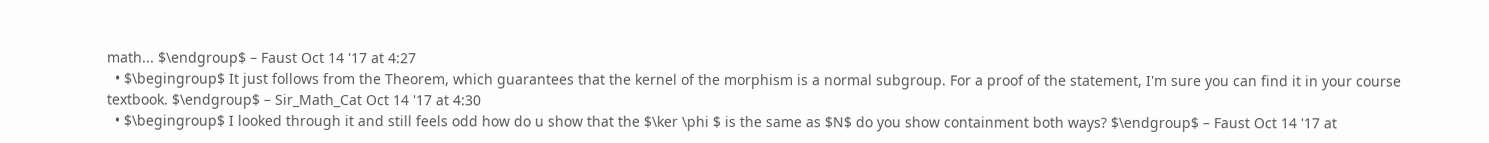math... $\endgroup$ – Faust Oct 14 '17 at 4:27
  • $\begingroup$ It just follows from the Theorem, which guarantees that the kernel of the morphism is a normal subgroup. For a proof of the statement, I'm sure you can find it in your course textbook. $\endgroup$ – Sir_Math_Cat Oct 14 '17 at 4:30
  • $\begingroup$ I looked through it and still feels odd how do u show that the $\ker \phi $ is the same as $N$ do you show containment both ways? $\endgroup$ – Faust Oct 14 '17 at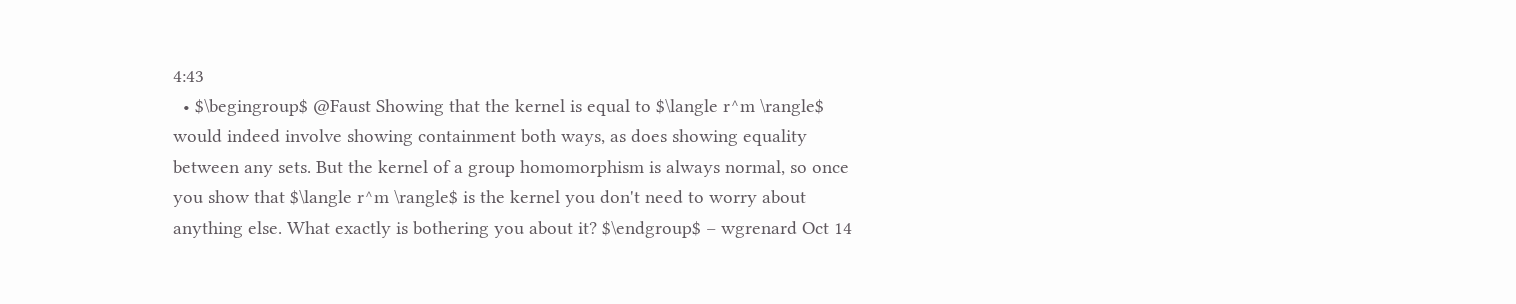4:43
  • $\begingroup$ @Faust Showing that the kernel is equal to $\langle r^m \rangle$ would indeed involve showing containment both ways, as does showing equality between any sets. But the kernel of a group homomorphism is always normal, so once you show that $\langle r^m \rangle$ is the kernel you don't need to worry about anything else. What exactly is bothering you about it? $\endgroup$ – wgrenard Oct 14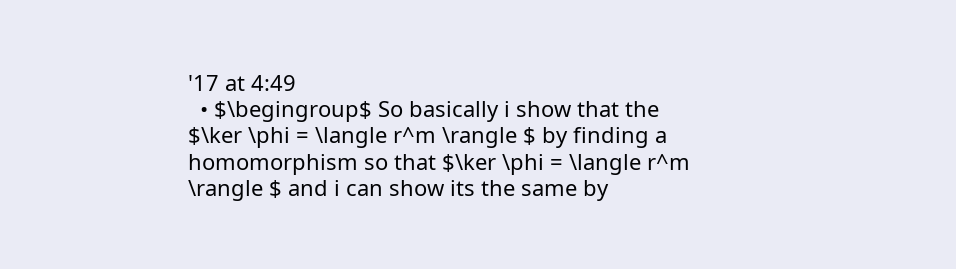'17 at 4:49
  • $\begingroup$ So basically i show that the $\ker \phi = \langle r^m \rangle $ by finding a homomorphism so that $\ker \phi = \langle r^m \rangle $ and i can show its the same by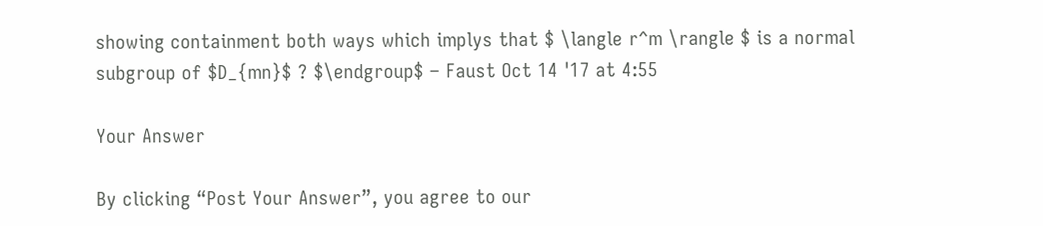showing containment both ways which implys that $ \langle r^m \rangle $ is a normal subgroup of $D_{mn}$ ? $\endgroup$ – Faust Oct 14 '17 at 4:55

Your Answer

By clicking “Post Your Answer”, you agree to our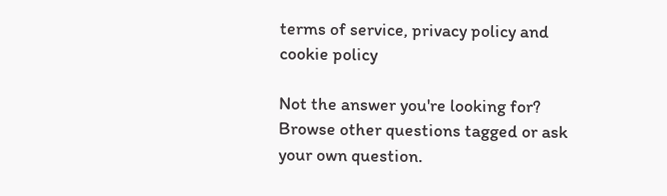terms of service, privacy policy and cookie policy

Not the answer you're looking for? Browse other questions tagged or ask your own question.